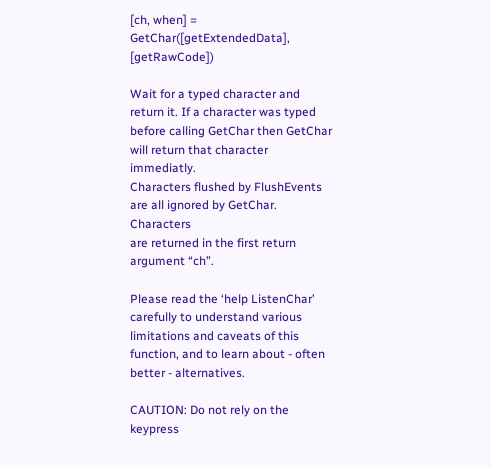[ch, when] = GetChar([getExtendedData], [getRawCode])

Wait for a typed character and return it. If a character was typed
before calling GetChar then GetChar will return that character immediatly.
Characters flushed by FlushEvents are all ignored by GetChar. Characters
are returned in the first return argument “ch”.

Please read the ‘help ListenChar’ carefully to understand various
limitations and caveats of this function, and to learn about - often
better - alternatives.

CAUTION: Do not rely on the keypress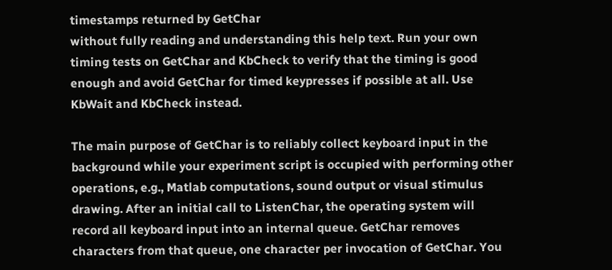timestamps returned by GetChar
without fully reading and understanding this help text. Run your own
timing tests on GetChar and KbCheck to verify that the timing is good
enough and avoid GetChar for timed keypresses if possible at all. Use
KbWait and KbCheck instead.

The main purpose of GetChar is to reliably collect keyboard input in the
background while your experiment script is occupied with performing other
operations, e.g., Matlab computations, sound output or visual stimulus
drawing. After an initial call to ListenChar, the operating system will
record all keyboard input into an internal queue. GetChar removes
characters from that queue, one character per invocation of GetChar. You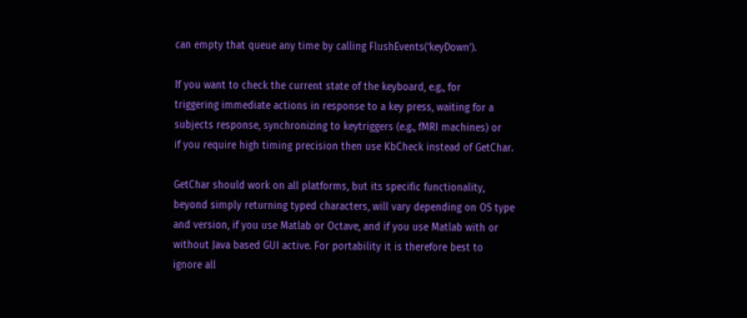can empty that queue any time by calling FlushEvents(‘keyDown’).

If you want to check the current state of the keyboard, e.g., for
triggering immediate actions in response to a key press, waiting for a
subjects response, synchronizing to keytriggers (e.g., fMRI machines) or
if you require high timing precision then use KbCheck instead of GetChar.

GetChar should work on all platforms, but its specific functionality,
beyond simply returning typed characters, will vary depending on OS type
and version, if you use Matlab or Octave, and if you use Matlab with or
without Java based GUI active. For portability it is therefore best to
ignore all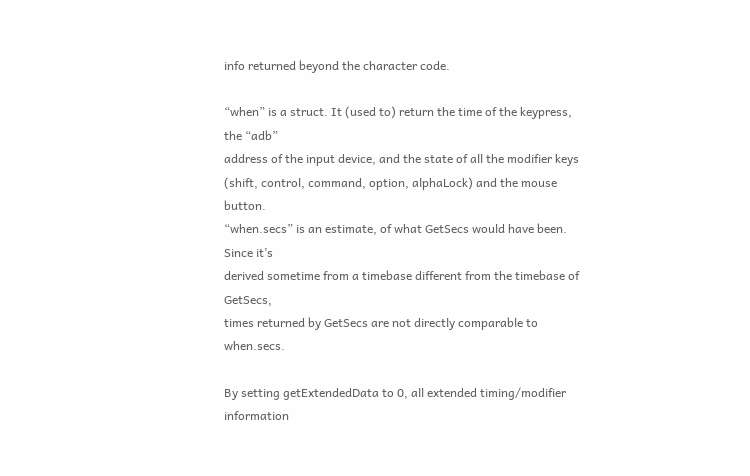info returned beyond the character code.

“when” is a struct. It (used to) return the time of the keypress, the “adb”
address of the input device, and the state of all the modifier keys
(shift, control, command, option, alphaLock) and the mouse button.
“when.secs” is an estimate, of what GetSecs would have been. Since it’s
derived sometime from a timebase different from the timebase of GetSecs,
times returned by GetSecs are not directly comparable to when.secs.

By setting getExtendedData to 0, all extended timing/modifier information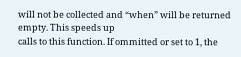will not be collected and “when” will be returned empty. This speeds up
calls to this function. If ommitted or set to 1, the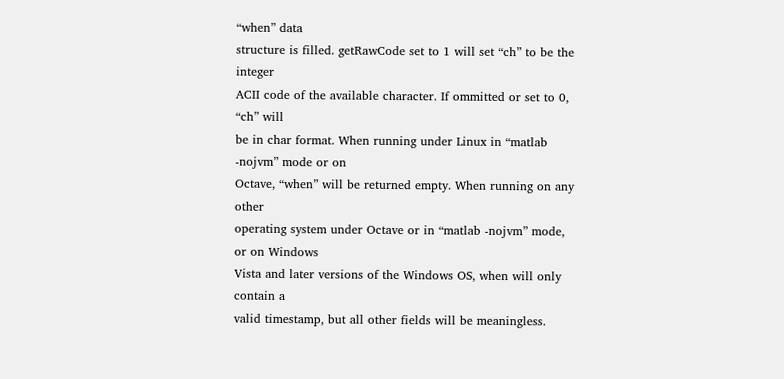“when” data
structure is filled. getRawCode set to 1 will set “ch” to be the integer
ACII code of the available character. If ommitted or set to 0, “ch” will
be in char format. When running under Linux in “matlab -nojvm” mode or on
Octave, “when” will be returned empty. When running on any other
operating system under Octave or in “matlab -nojvm” mode, or on Windows
Vista and later versions of the Windows OS, when will only contain a
valid timestamp, but all other fields will be meaningless.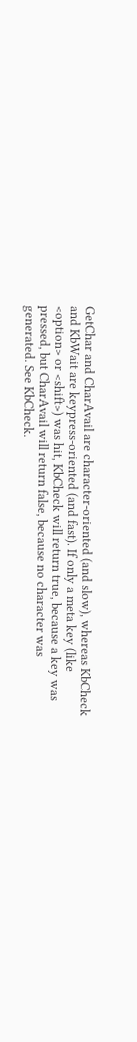GetChar and CharAvail are character-oriented (and slow), whereas KbCheck
and KbWait are keypress-oriented (and fast). If only a meta key (like
<option> or <shift>) was hit, KbCheck will return true, because a key was
pressed, but CharAvail will return false, because no character was
generated. See KbCheck.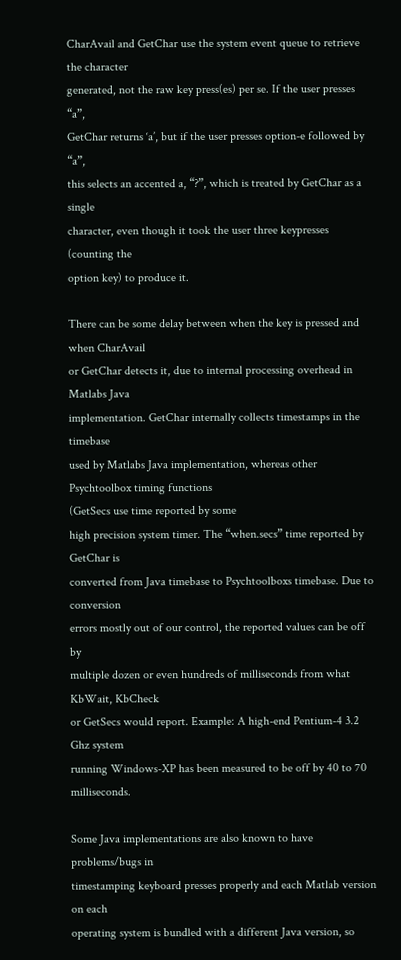CharAvail and GetChar use the system event queue to retrieve the character
generated, not the raw key press(es) per se. If the user presses “a”,
GetChar returns ‘a’, but if the user presses option-e followed by “a”,
this selects an accented a, “?”, which is treated by GetChar as a single
character, even though it took the user three keypresses (counting the
option key) to produce it.

There can be some delay between when the key is pressed and when CharAvail
or GetChar detects it, due to internal processing overhead in Matlabs Java
implementation. GetChar internally collects timestamps in the timebase
used by Matlabs Java implementation, whereas other Psychtoolbox timing functions
(GetSecs use time reported by some
high precision system timer. The “when.secs” time reported by GetChar is
converted from Java timebase to Psychtoolboxs timebase. Due to conversion
errors mostly out of our control, the reported values can be off by
multiple dozen or even hundreds of milliseconds from what KbWait, KbCheck
or GetSecs would report. Example: A high-end Pentium-4 3.2 Ghz system
running Windows-XP has been measured to be off by 40 to 70 milliseconds.

Some Java implementations are also known to have problems/bugs in
timestamping keyboard presses properly and each Matlab version on each
operating system is bundled with a different Java version, so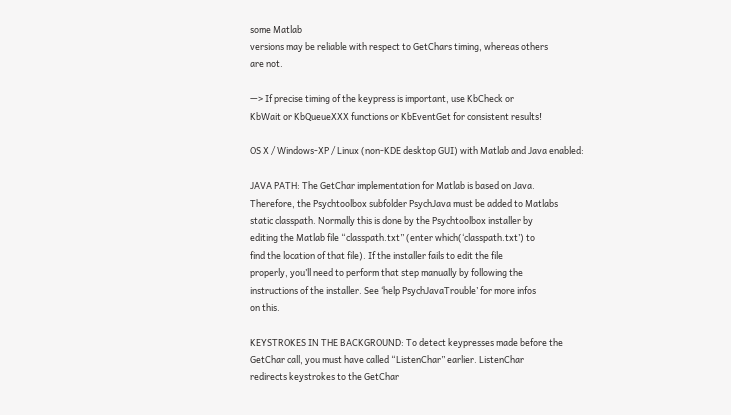some Matlab
versions may be reliable with respect to GetChars timing, whereas others
are not.

—> If precise timing of the keypress is important, use KbCheck or
KbWait or KbQueueXXX functions or KbEventGet for consistent results!

OS X / Windows-XP / Linux (non-KDE desktop GUI) with Matlab and Java enabled:

JAVA PATH: The GetChar implementation for Matlab is based on Java.
Therefore, the Psychtoolbox subfolder PsychJava must be added to Matlabs
static classpath. Normally this is done by the Psychtoolbox installer by
editing the Matlab file “classpath.txt” (enter which(‘classpath.txt’) to
find the location of that file). If the installer fails to edit the file
properly, you’ll need to perform that step manually by following the
instructions of the installer. See ‘help PsychJavaTrouble’ for more infos
on this.

KEYSTROKES IN THE BACKGROUND: To detect keypresses made before the
GetChar call, you must have called “ListenChar” earlier. ListenChar
redirects keystrokes to the GetChar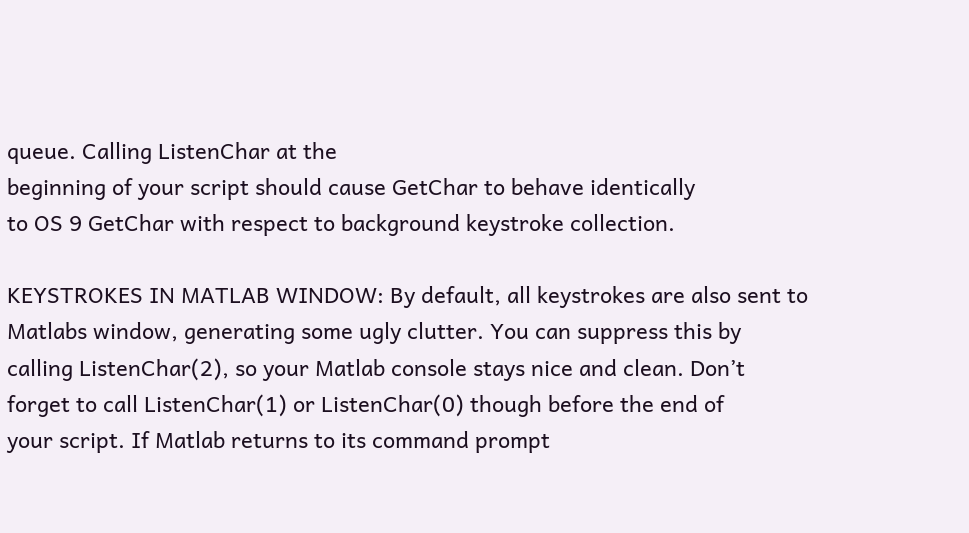queue. Calling ListenChar at the
beginning of your script should cause GetChar to behave identically
to OS 9 GetChar with respect to background keystroke collection.

KEYSTROKES IN MATLAB WINDOW: By default, all keystrokes are also sent to
Matlabs window, generating some ugly clutter. You can suppress this by
calling ListenChar(2), so your Matlab console stays nice and clean. Don’t
forget to call ListenChar(1) or ListenChar(0) though before the end of
your script. If Matlab returns to its command prompt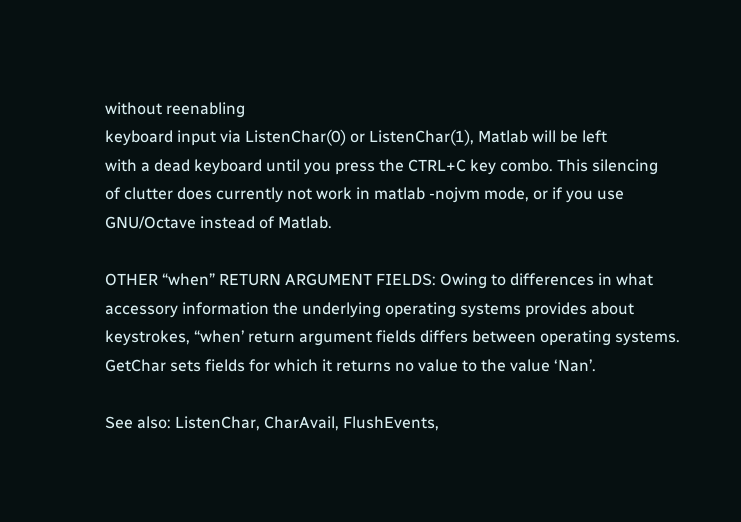without reenabling
keyboard input via ListenChar(0) or ListenChar(1), Matlab will be left
with a dead keyboard until you press the CTRL+C key combo. This silencing
of clutter does currently not work in matlab -nojvm mode, or if you use
GNU/Octave instead of Matlab.

OTHER “when” RETURN ARGUMENT FIELDS: Owing to differences in what
accessory information the underlying operating systems provides about
keystrokes, “when’ return argument fields differs between operating systems.
GetChar sets fields for which it returns no value to the value ‘Nan’.

See also: ListenChar, CharAvail, FlushEvents,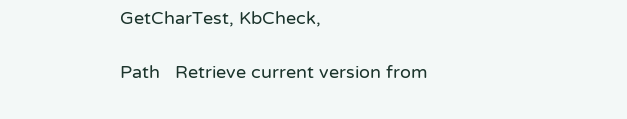GetCharTest, KbCheck,

Path   Retrieve current version from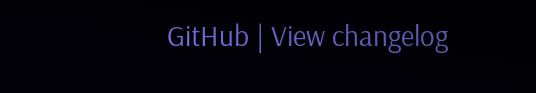GitHub | View changelog